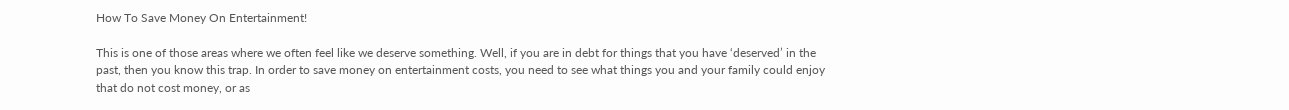How To Save Money On Entertainment!

This is one of those areas where we often feel like we deserve something. Well, if you are in debt for things that you have ‘deserved’ in the past, then you know this trap. In order to save money on entertainment costs, you need to see what things you and your family could enjoy that do not cost money, or as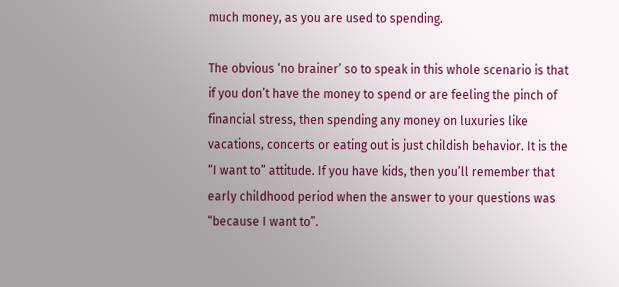much money, as you are used to spending.

The obvious ‘no brainer’ so to speak in this whole scenario is that if you don’t have the money to spend or are feeling the pinch of financial stress, then spending any money on luxuries like vacations, concerts or eating out is just childish behavior. It is the “I want to” attitude. If you have kids, then you’ll remember that early childhood period when the answer to your questions was “because I want to”.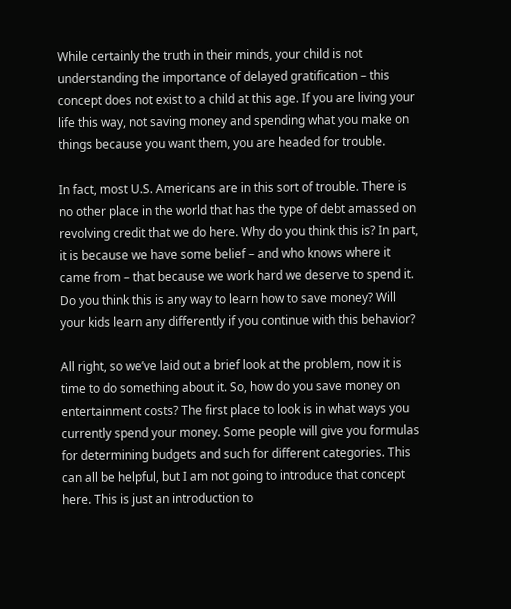While certainly the truth in their minds, your child is not understanding the importance of delayed gratification – this concept does not exist to a child at this age. If you are living your life this way, not saving money and spending what you make on things because you want them, you are headed for trouble.

In fact, most U.S. Americans are in this sort of trouble. There is no other place in the world that has the type of debt amassed on revolving credit that we do here. Why do you think this is? In part, it is because we have some belief – and who knows where it came from – that because we work hard we deserve to spend it. Do you think this is any way to learn how to save money? Will your kids learn any differently if you continue with this behavior?

All right, so we’ve laid out a brief look at the problem, now it is time to do something about it. So, how do you save money on entertainment costs? The first place to look is in what ways you currently spend your money. Some people will give you formulas for determining budgets and such for different categories. This can all be helpful, but I am not going to introduce that concept here. This is just an introduction to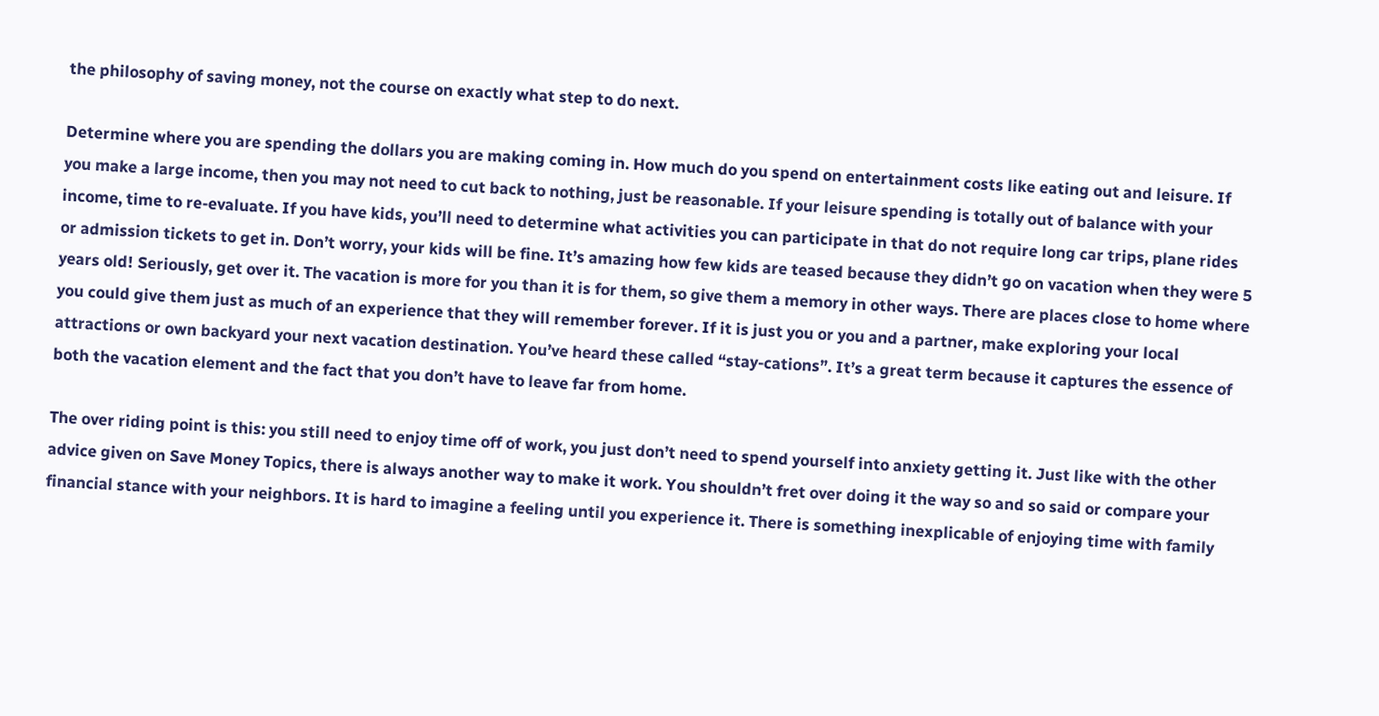the philosophy of saving money, not the course on exactly what step to do next.

Determine where you are spending the dollars you are making coming in. How much do you spend on entertainment costs like eating out and leisure. If you make a large income, then you may not need to cut back to nothing, just be reasonable. If your leisure spending is totally out of balance with your income, time to re-evaluate. If you have kids, you’ll need to determine what activities you can participate in that do not require long car trips, plane rides or admission tickets to get in. Don’t worry, your kids will be fine. It’s amazing how few kids are teased because they didn’t go on vacation when they were 5 years old! Seriously, get over it. The vacation is more for you than it is for them, so give them a memory in other ways. There are places close to home where you could give them just as much of an experience that they will remember forever. If it is just you or you and a partner, make exploring your local attractions or own backyard your next vacation destination. You’ve heard these called “stay-cations”. It’s a great term because it captures the essence of both the vacation element and the fact that you don’t have to leave far from home.

The over riding point is this: you still need to enjoy time off of work, you just don’t need to spend yourself into anxiety getting it. Just like with the other advice given on Save Money Topics, there is always another way to make it work. You shouldn’t fret over doing it the way so and so said or compare your financial stance with your neighbors. It is hard to imagine a feeling until you experience it. There is something inexplicable of enjoying time with family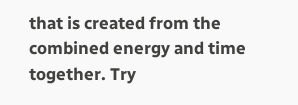that is created from the combined energy and time together. Try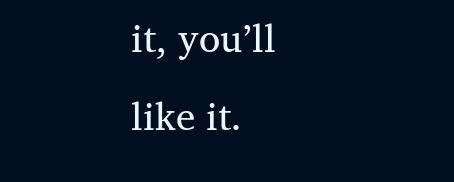it, you’ll like it.